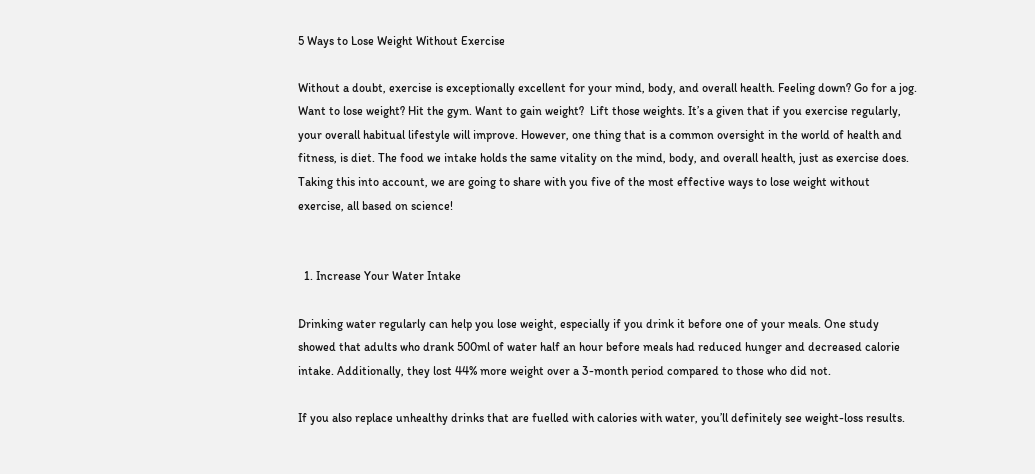5 Ways to Lose Weight Without Exercise

Without a doubt, exercise is exceptionally excellent for your mind, body, and overall health. Feeling down? Go for a jog. Want to lose weight? Hit the gym. Want to gain weight?  Lift those weights. It’s a given that if you exercise regularly, your overall habitual lifestyle will improve. However, one thing that is a common oversight in the world of health and fitness, is diet. The food we intake holds the same vitality on the mind, body, and overall health, just as exercise does. Taking this into account, we are going to share with you five of the most effective ways to lose weight without exercise, all based on science!


  1. Increase Your Water Intake

Drinking water regularly can help you lose weight, especially if you drink it before one of your meals. One study showed that adults who drank 500ml of water half an hour before meals had reduced hunger and decreased calorie intake. Additionally, they lost 44% more weight over a 3-month period compared to those who did not.

If you also replace unhealthy drinks that are fuelled with calories with water, you’ll definitely see weight-loss results.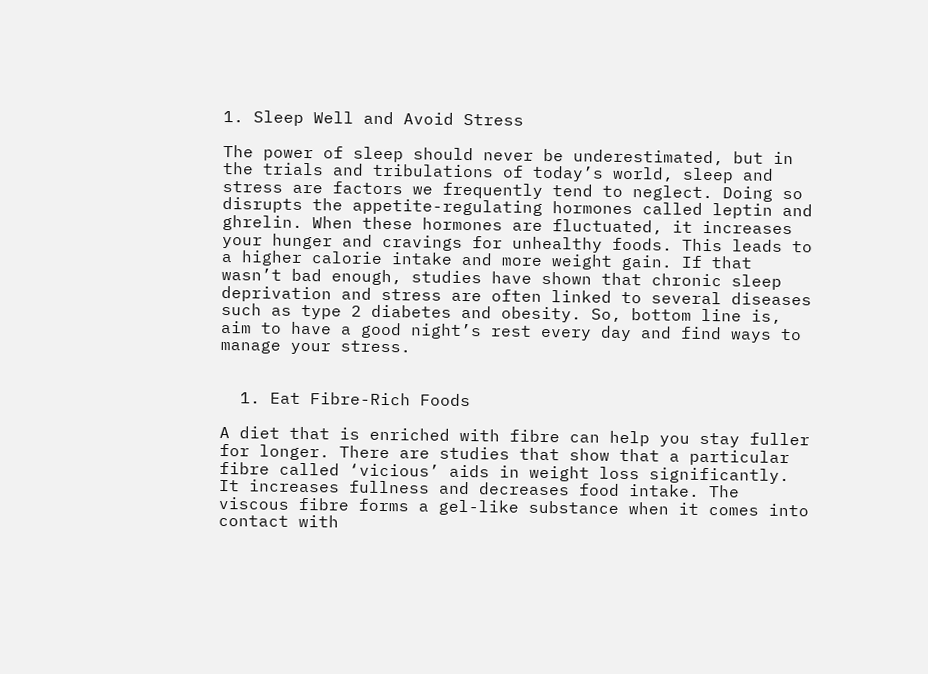1. Sleep Well and Avoid Stress

The power of sleep should never be underestimated, but in the trials and tribulations of today’s world, sleep and stress are factors we frequently tend to neglect. Doing so disrupts the appetite-regulating hormones called leptin and ghrelin. When these hormones are fluctuated, it increases your hunger and cravings for unhealthy foods. This leads to a higher calorie intake and more weight gain. If that wasn’t bad enough, studies have shown that chronic sleep deprivation and stress are often linked to several diseases such as type 2 diabetes and obesity. So, bottom line is, aim to have a good night’s rest every day and find ways to manage your stress.


  1. Eat Fibre-Rich Foods

A diet that is enriched with fibre can help you stay fuller for longer. There are studies that show that a particular fibre called ‘vicious’ aids in weight loss significantly. It increases fullness and decreases food intake. The viscous fibre forms a gel-like substance when it comes into contact with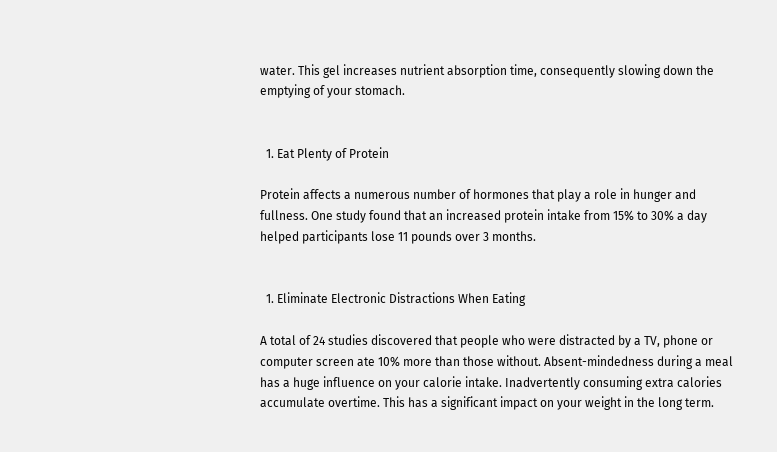water. This gel increases nutrient absorption time, consequently slowing down the emptying of your stomach.


  1. Eat Plenty of Protein

Protein affects a numerous number of hormones that play a role in hunger and fullness. One study found that an increased protein intake from 15% to 30% a day helped participants lose 11 pounds over 3 months.


  1. Eliminate Electronic Distractions When Eating

A total of 24 studies discovered that people who were distracted by a TV, phone or computer screen ate 10% more than those without. Absent-mindedness during a meal has a huge influence on your calorie intake. Inadvertently consuming extra calories accumulate overtime. This has a significant impact on your weight in the long term.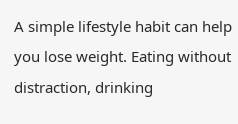A simple lifestyle habit can help you lose weight. Eating without distraction, drinking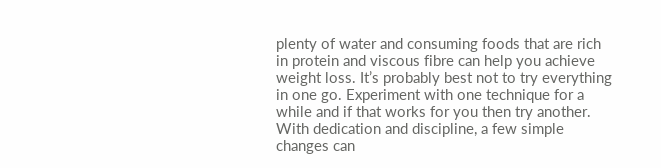plenty of water and consuming foods that are rich in protein and viscous fibre can help you achieve weight loss. It’s probably best not to try everything in one go. Experiment with one technique for a while and if that works for you then try another. With dedication and discipline, a few simple changes can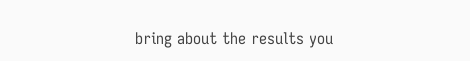bring about the results you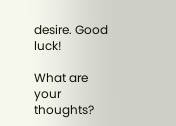desire. Good luck!

What are your thoughts?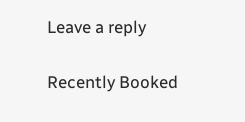Leave a reply

Recently Booked